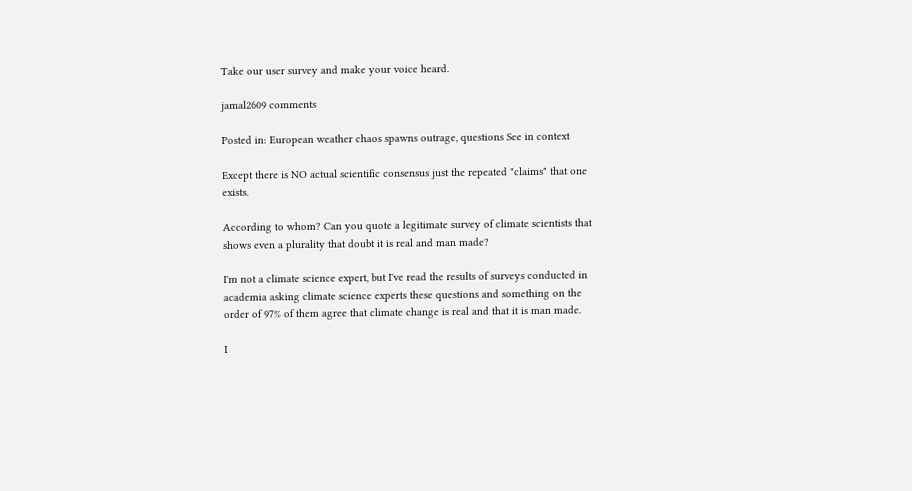Take our user survey and make your voice heard.

jamal2609 comments

Posted in: European weather chaos spawns outrage, questions See in context

Except there is NO actual scientific consensus just the repeated "claims" that one exists.

According to whom? Can you quote a legitimate survey of climate scientists that shows even a plurality that doubt it is real and man made?

I'm not a climate science expert, but I've read the results of surveys conducted in academia asking climate science experts these questions and something on the order of 97% of them agree that climate change is real and that it is man made.

I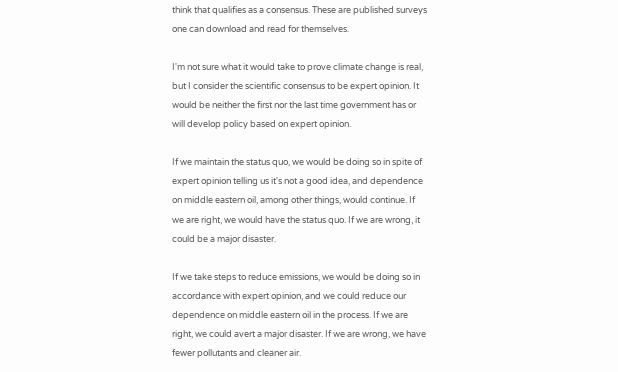think that qualifies as a consensus. These are published surveys one can download and read for themselves.

I'm not sure what it would take to prove climate change is real, but I consider the scientific consensus to be expert opinion. It would be neither the first nor the last time government has or will develop policy based on expert opinion.

If we maintain the status quo, we would be doing so in spite of expert opinion telling us it's not a good idea, and dependence on middle eastern oil, among other things, would continue. If we are right, we would have the status quo. If we are wrong, it could be a major disaster.

If we take steps to reduce emissions, we would be doing so in accordance with expert opinion, and we could reduce our dependence on middle eastern oil in the process. If we are right, we could avert a major disaster. If we are wrong, we have fewer pollutants and cleaner air.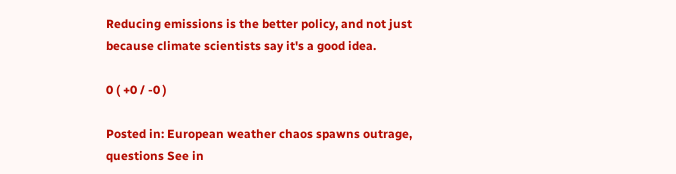Reducing emissions is the better policy, and not just because climate scientists say it's a good idea.

0 ( +0 / -0 )

Posted in: European weather chaos spawns outrage, questions See in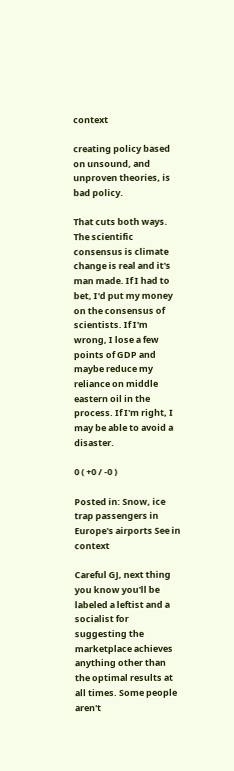context

creating policy based on unsound, and unproven theories, is bad policy.

That cuts both ways. The scientific consensus is climate change is real and it's man made. If I had to bet, I'd put my money on the consensus of scientists. If I'm wrong, I lose a few points of GDP and maybe reduce my reliance on middle eastern oil in the process. If I'm right, I may be able to avoid a disaster.

0 ( +0 / -0 )

Posted in: Snow, ice trap passengers in Europe's airports See in context

Careful GJ, next thing you know you'll be labeled a leftist and a socialist for suggesting the marketplace achieves anything other than the optimal results at all times. Some people aren't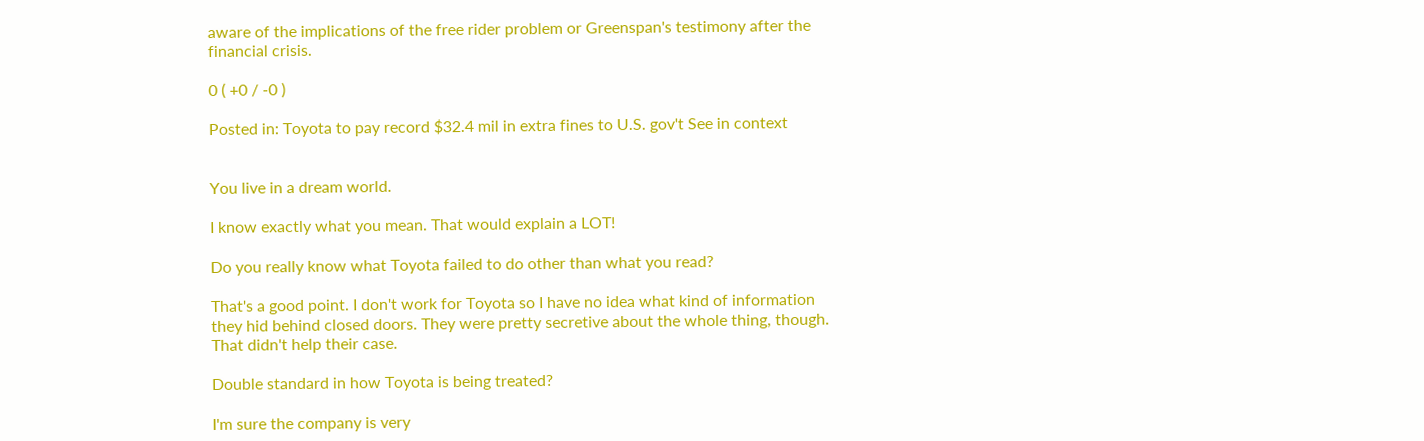aware of the implications of the free rider problem or Greenspan's testimony after the financial crisis.

0 ( +0 / -0 )

Posted in: Toyota to pay record $32.4 mil in extra fines to U.S. gov't See in context


You live in a dream world.

I know exactly what you mean. That would explain a LOT!

Do you really know what Toyota failed to do other than what you read?

That's a good point. I don't work for Toyota so I have no idea what kind of information they hid behind closed doors. They were pretty secretive about the whole thing, though. That didn't help their case.

Double standard in how Toyota is being treated?

I'm sure the company is very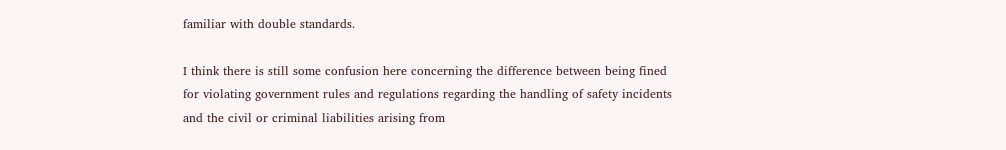familiar with double standards.

I think there is still some confusion here concerning the difference between being fined for violating government rules and regulations regarding the handling of safety incidents and the civil or criminal liabilities arising from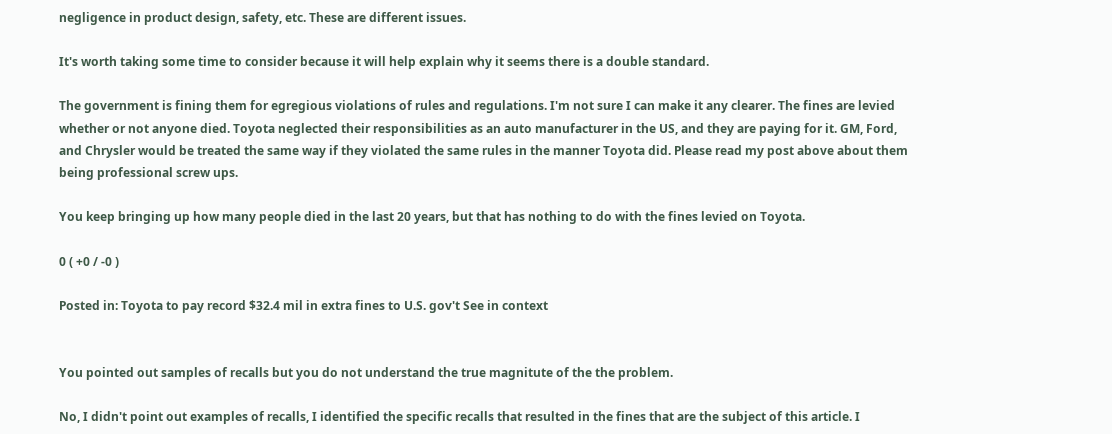negligence in product design, safety, etc. These are different issues.

It's worth taking some time to consider because it will help explain why it seems there is a double standard.

The government is fining them for egregious violations of rules and regulations. I'm not sure I can make it any clearer. The fines are levied whether or not anyone died. Toyota neglected their responsibilities as an auto manufacturer in the US, and they are paying for it. GM, Ford, and Chrysler would be treated the same way if they violated the same rules in the manner Toyota did. Please read my post above about them being professional screw ups.

You keep bringing up how many people died in the last 20 years, but that has nothing to do with the fines levied on Toyota.

0 ( +0 / -0 )

Posted in: Toyota to pay record $32.4 mil in extra fines to U.S. gov't See in context


You pointed out samples of recalls but you do not understand the true magnitute of the the problem.

No, I didn't point out examples of recalls, I identified the specific recalls that resulted in the fines that are the subject of this article. I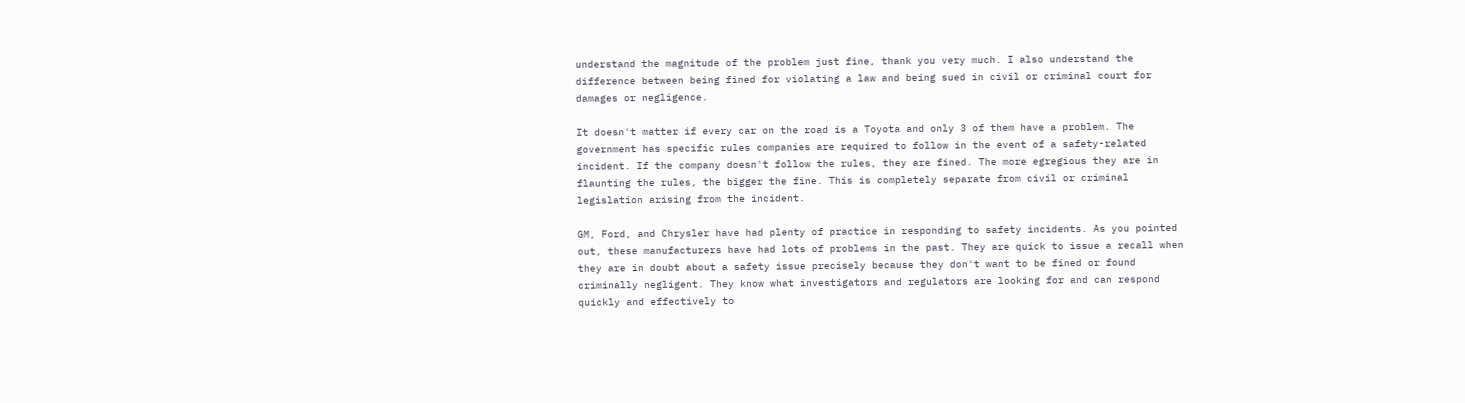understand the magnitude of the problem just fine, thank you very much. I also understand the difference between being fined for violating a law and being sued in civil or criminal court for damages or negligence.

It doesn't matter if every car on the road is a Toyota and only 3 of them have a problem. The government has specific rules companies are required to follow in the event of a safety-related incident. If the company doesn't follow the rules, they are fined. The more egregious they are in flaunting the rules, the bigger the fine. This is completely separate from civil or criminal legislation arising from the incident.

GM, Ford, and Chrysler have had plenty of practice in responding to safety incidents. As you pointed out, these manufacturers have had lots of problems in the past. They are quick to issue a recall when they are in doubt about a safety issue precisely because they don't want to be fined or found criminally negligent. They know what investigators and regulators are looking for and can respond quickly and effectively to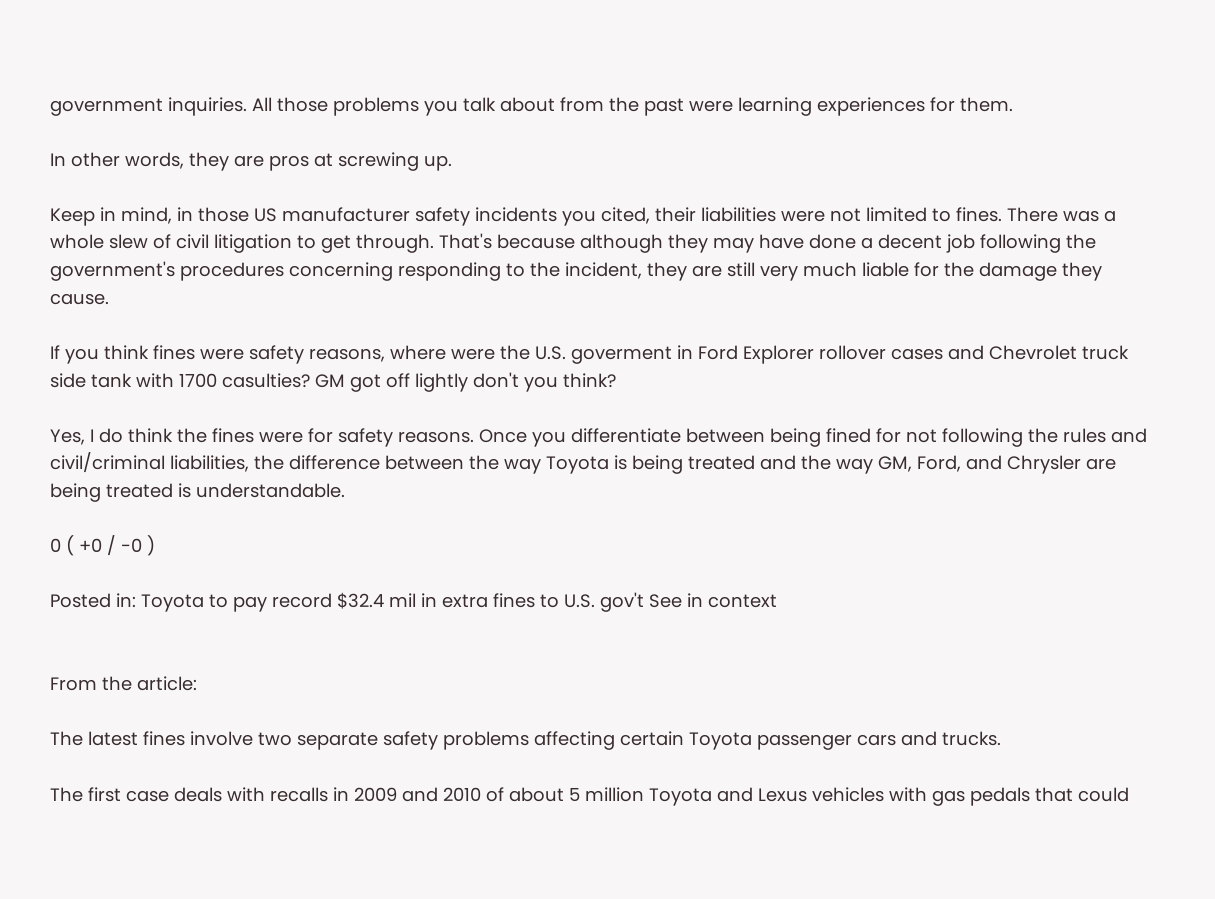government inquiries. All those problems you talk about from the past were learning experiences for them.

In other words, they are pros at screwing up.

Keep in mind, in those US manufacturer safety incidents you cited, their liabilities were not limited to fines. There was a whole slew of civil litigation to get through. That's because although they may have done a decent job following the government's procedures concerning responding to the incident, they are still very much liable for the damage they cause.

If you think fines were safety reasons, where were the U.S. goverment in Ford Explorer rollover cases and Chevrolet truck side tank with 1700 casulties? GM got off lightly don't you think?

Yes, I do think the fines were for safety reasons. Once you differentiate between being fined for not following the rules and civil/criminal liabilities, the difference between the way Toyota is being treated and the way GM, Ford, and Chrysler are being treated is understandable.

0 ( +0 / -0 )

Posted in: Toyota to pay record $32.4 mil in extra fines to U.S. gov't See in context


From the article:

The latest fines involve two separate safety problems affecting certain Toyota passenger cars and trucks.

The first case deals with recalls in 2009 and 2010 of about 5 million Toyota and Lexus vehicles with gas pedals that could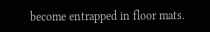become entrapped in floor mats.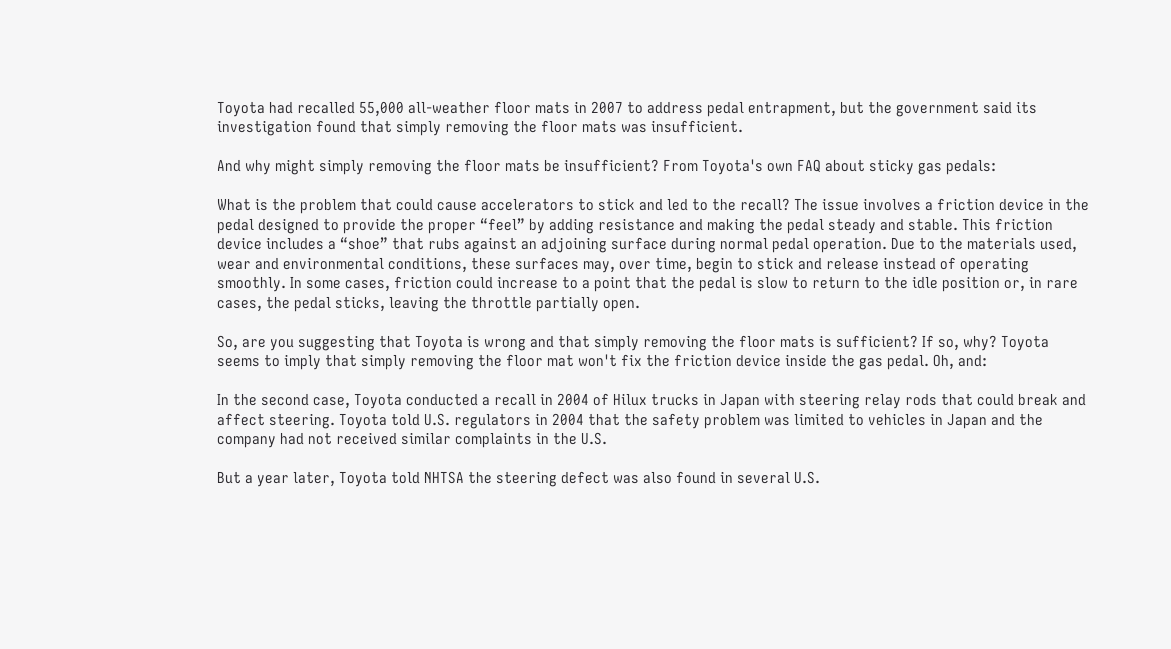Toyota had recalled 55,000 all-weather floor mats in 2007 to address pedal entrapment, but the government said its investigation found that simply removing the floor mats was insufficient.

And why might simply removing the floor mats be insufficient? From Toyota's own FAQ about sticky gas pedals:

What is the problem that could cause accelerators to stick and led to the recall? The issue involves a friction device in the pedal designed to provide the proper “feel” by adding resistance and making the pedal steady and stable. This friction device includes a “shoe” that rubs against an adjoining surface during normal pedal operation. Due to the materials used, wear and environmental conditions, these surfaces may, over time, begin to stick and release instead of operating smoothly. In some cases, friction could increase to a point that the pedal is slow to return to the idle position or, in rare cases, the pedal sticks, leaving the throttle partially open.

So, are you suggesting that Toyota is wrong and that simply removing the floor mats is sufficient? If so, why? Toyota seems to imply that simply removing the floor mat won't fix the friction device inside the gas pedal. Oh, and:

In the second case, Toyota conducted a recall in 2004 of Hilux trucks in Japan with steering relay rods that could break and affect steering. Toyota told U.S. regulators in 2004 that the safety problem was limited to vehicles in Japan and the company had not received similar complaints in the U.S.

But a year later, Toyota told NHTSA the steering defect was also found in several U.S.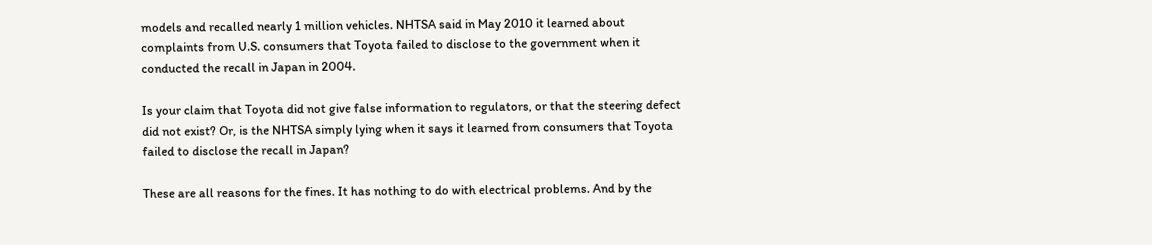models and recalled nearly 1 million vehicles. NHTSA said in May 2010 it learned about complaints from U.S. consumers that Toyota failed to disclose to the government when it conducted the recall in Japan in 2004.

Is your claim that Toyota did not give false information to regulators, or that the steering defect did not exist? Or, is the NHTSA simply lying when it says it learned from consumers that Toyota failed to disclose the recall in Japan?

These are all reasons for the fines. It has nothing to do with electrical problems. And by the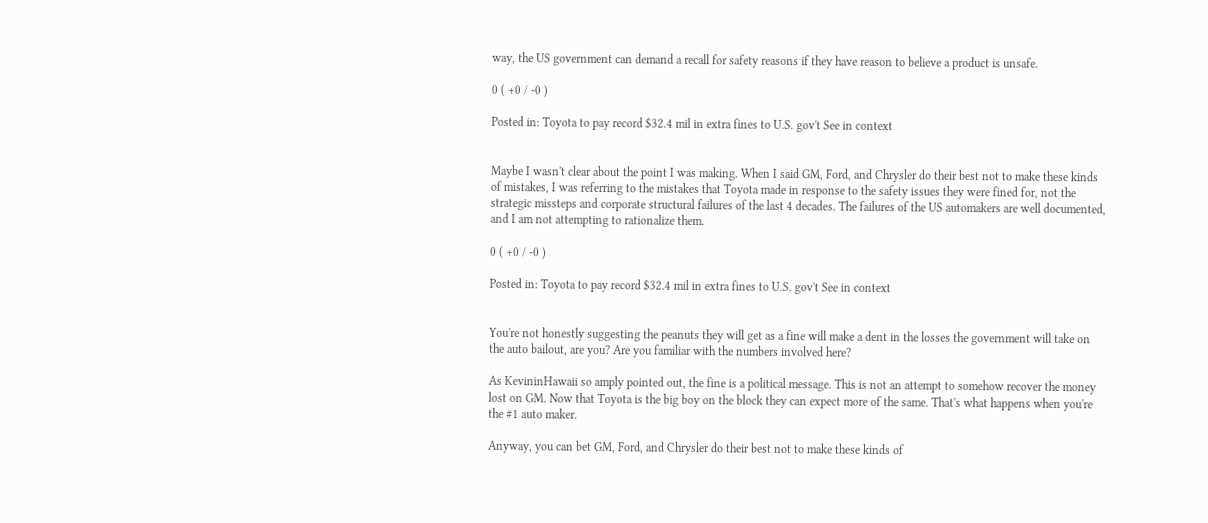way, the US government can demand a recall for safety reasons if they have reason to believe a product is unsafe.

0 ( +0 / -0 )

Posted in: Toyota to pay record $32.4 mil in extra fines to U.S. gov't See in context


Maybe I wasn't clear about the point I was making. When I said GM, Ford, and Chrysler do their best not to make these kinds of mistakes, I was referring to the mistakes that Toyota made in response to the safety issues they were fined for, not the strategic missteps and corporate structural failures of the last 4 decades. The failures of the US automakers are well documented, and I am not attempting to rationalize them.

0 ( +0 / -0 )

Posted in: Toyota to pay record $32.4 mil in extra fines to U.S. gov't See in context


You're not honestly suggesting the peanuts they will get as a fine will make a dent in the losses the government will take on the auto bailout, are you? Are you familiar with the numbers involved here?

As KevininHawaii so amply pointed out, the fine is a political message. This is not an attempt to somehow recover the money lost on GM. Now that Toyota is the big boy on the block they can expect more of the same. That's what happens when you're the #1 auto maker.

Anyway, you can bet GM, Ford, and Chrysler do their best not to make these kinds of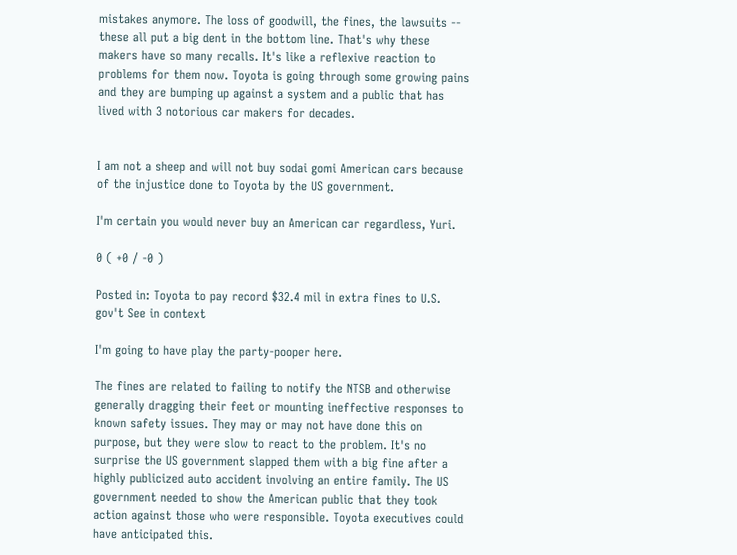mistakes anymore. The loss of goodwill, the fines, the lawsuits -- these all put a big dent in the bottom line. That's why these makers have so many recalls. It's like a reflexive reaction to problems for them now. Toyota is going through some growing pains and they are bumping up against a system and a public that has lived with 3 notorious car makers for decades.


I am not a sheep and will not buy sodai gomi American cars because of the injustice done to Toyota by the US government.

I'm certain you would never buy an American car regardless, Yuri.

0 ( +0 / -0 )

Posted in: Toyota to pay record $32.4 mil in extra fines to U.S. gov't See in context

I'm going to have play the party-pooper here.

The fines are related to failing to notify the NTSB and otherwise generally dragging their feet or mounting ineffective responses to known safety issues. They may or may not have done this on purpose, but they were slow to react to the problem. It's no surprise the US government slapped them with a big fine after a highly publicized auto accident involving an entire family. The US government needed to show the American public that they took action against those who were responsible. Toyota executives could have anticipated this.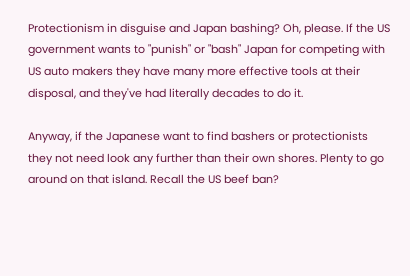Protectionism in disguise and Japan bashing? Oh, please. If the US government wants to "punish" or "bash" Japan for competing with US auto makers they have many more effective tools at their disposal, and they've had literally decades to do it.

Anyway, if the Japanese want to find bashers or protectionists they not need look any further than their own shores. Plenty to go around on that island. Recall the US beef ban?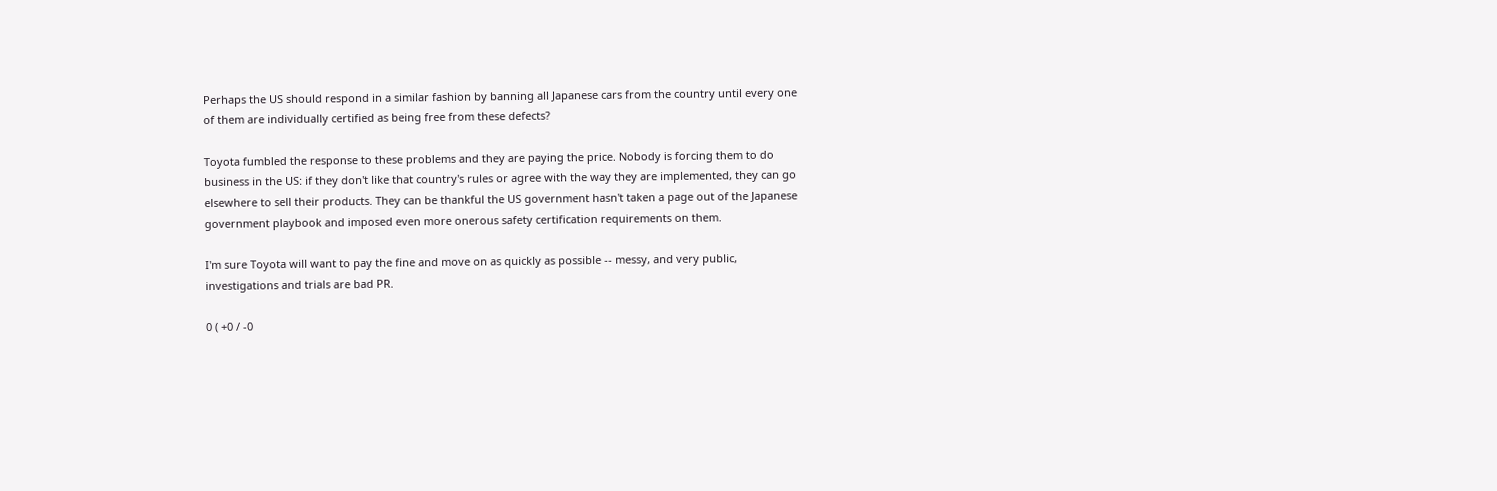Perhaps the US should respond in a similar fashion by banning all Japanese cars from the country until every one of them are individually certified as being free from these defects?

Toyota fumbled the response to these problems and they are paying the price. Nobody is forcing them to do business in the US: if they don't like that country's rules or agree with the way they are implemented, they can go elsewhere to sell their products. They can be thankful the US government hasn't taken a page out of the Japanese government playbook and imposed even more onerous safety certification requirements on them.

I'm sure Toyota will want to pay the fine and move on as quickly as possible -- messy, and very public, investigations and trials are bad PR.

0 ( +0 / -0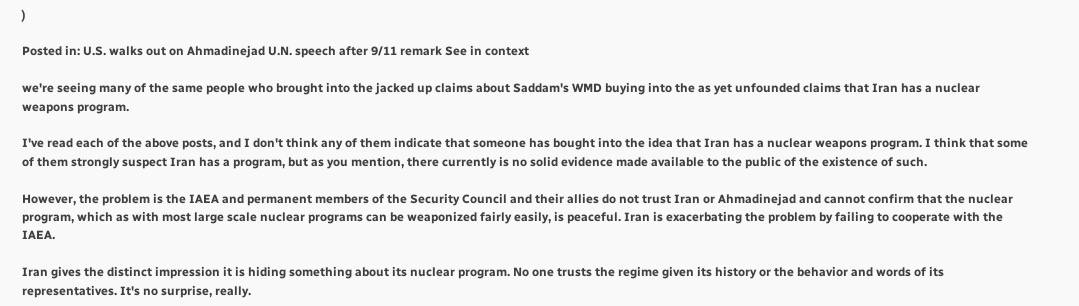)

Posted in: U.S. walks out on Ahmadinejad U.N. speech after 9/11 remark See in context

we're seeing many of the same people who brought into the jacked up claims about Saddam's WMD buying into the as yet unfounded claims that Iran has a nuclear weapons program.

I've read each of the above posts, and I don't think any of them indicate that someone has bought into the idea that Iran has a nuclear weapons program. I think that some of them strongly suspect Iran has a program, but as you mention, there currently is no solid evidence made available to the public of the existence of such.

However, the problem is the IAEA and permanent members of the Security Council and their allies do not trust Iran or Ahmadinejad and cannot confirm that the nuclear program, which as with most large scale nuclear programs can be weaponized fairly easily, is peaceful. Iran is exacerbating the problem by failing to cooperate with the IAEA.

Iran gives the distinct impression it is hiding something about its nuclear program. No one trusts the regime given its history or the behavior and words of its representatives. It's no surprise, really.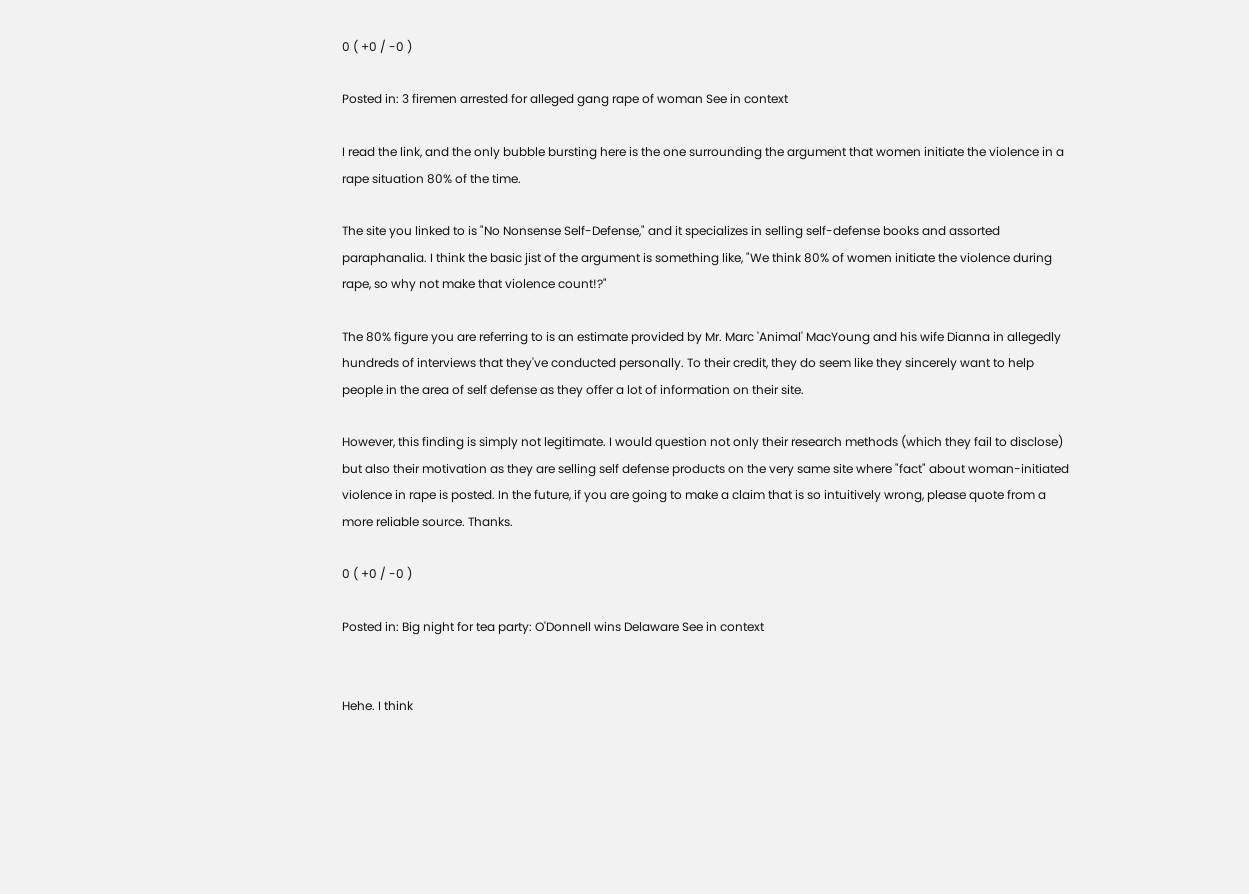0 ( +0 / -0 )

Posted in: 3 firemen arrested for alleged gang rape of woman See in context

I read the link, and the only bubble bursting here is the one surrounding the argument that women initiate the violence in a rape situation 80% of the time.

The site you linked to is "No Nonsense Self-Defense," and it specializes in selling self-defense books and assorted paraphanalia. I think the basic jist of the argument is something like, "We think 80% of women initiate the violence during rape, so why not make that violence count!?"

The 80% figure you are referring to is an estimate provided by Mr. Marc 'Animal' MacYoung and his wife Dianna in allegedly hundreds of interviews that they've conducted personally. To their credit, they do seem like they sincerely want to help people in the area of self defense as they offer a lot of information on their site.

However, this finding is simply not legitimate. I would question not only their research methods (which they fail to disclose) but also their motivation as they are selling self defense products on the very same site where "fact" about woman-initiated violence in rape is posted. In the future, if you are going to make a claim that is so intuitively wrong, please quote from a more reliable source. Thanks.

0 ( +0 / -0 )

Posted in: Big night for tea party: O'Donnell wins Delaware See in context


Hehe. I think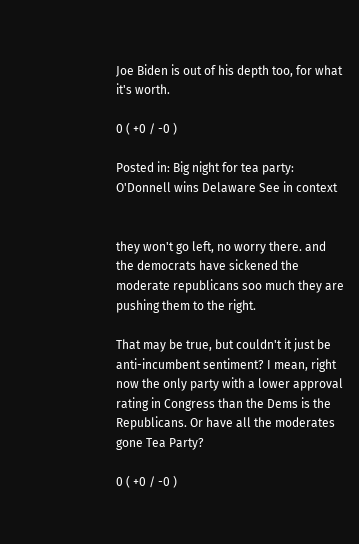Joe Biden is out of his depth too, for what it's worth.

0 ( +0 / -0 )

Posted in: Big night for tea party: O'Donnell wins Delaware See in context


they won't go left, no worry there. and the democrats have sickened the moderate republicans soo much they are pushing them to the right.

That may be true, but couldn't it just be anti-incumbent sentiment? I mean, right now the only party with a lower approval rating in Congress than the Dems is the Republicans. Or have all the moderates gone Tea Party?

0 ( +0 / -0 )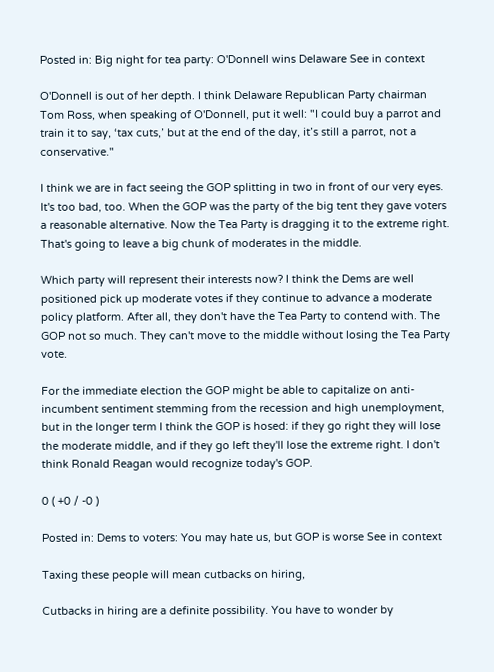Posted in: Big night for tea party: O'Donnell wins Delaware See in context

O'Donnell is out of her depth. I think Delaware Republican Party chairman Tom Ross, when speaking of O'Donnell, put it well: "I could buy a parrot and train it to say, ‘tax cuts,’ but at the end of the day, it’s still a parrot, not a conservative."

I think we are in fact seeing the GOP splitting in two in front of our very eyes. It's too bad, too. When the GOP was the party of the big tent they gave voters a reasonable alternative. Now the Tea Party is dragging it to the extreme right. That's going to leave a big chunk of moderates in the middle.

Which party will represent their interests now? I think the Dems are well positioned pick up moderate votes if they continue to advance a moderate policy platform. After all, they don't have the Tea Party to contend with. The GOP not so much. They can't move to the middle without losing the Tea Party vote.

For the immediate election the GOP might be able to capitalize on anti-incumbent sentiment stemming from the recession and high unemployment, but in the longer term I think the GOP is hosed: if they go right they will lose the moderate middle, and if they go left they'll lose the extreme right. I don't think Ronald Reagan would recognize today's GOP.

0 ( +0 / -0 )

Posted in: Dems to voters: You may hate us, but GOP is worse See in context

Taxing these people will mean cutbacks on hiring,

Cutbacks in hiring are a definite possibility. You have to wonder by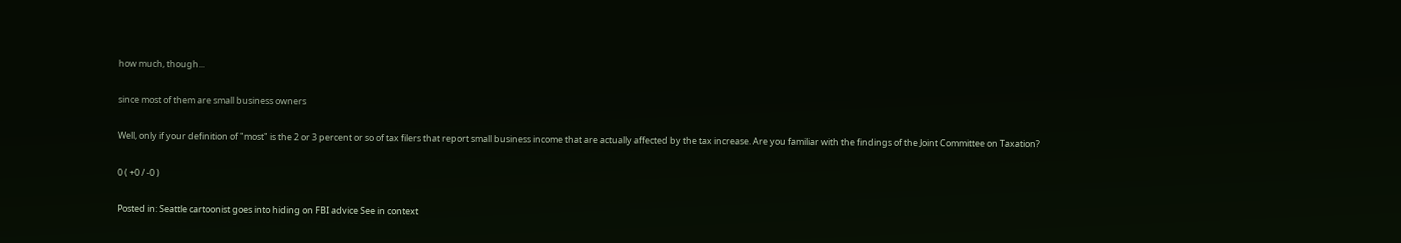how much, though...

since most of them are small business owners

Well, only if your definition of "most" is the 2 or 3 percent or so of tax filers that report small business income that are actually affected by the tax increase. Are you familiar with the findings of the Joint Committee on Taxation?

0 ( +0 / -0 )

Posted in: Seattle cartoonist goes into hiding on FBI advice See in context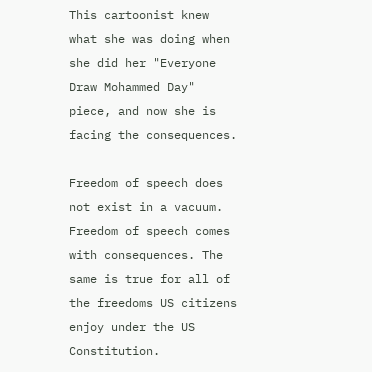This cartoonist knew what she was doing when she did her "Everyone Draw Mohammed Day" piece, and now she is facing the consequences.

Freedom of speech does not exist in a vacuum. Freedom of speech comes with consequences. The same is true for all of the freedoms US citizens enjoy under the US Constitution.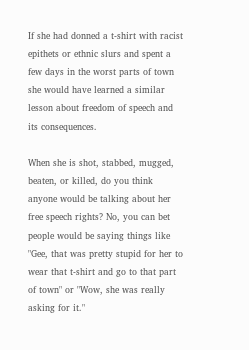If she had donned a t-shirt with racist epithets or ethnic slurs and spent a few days in the worst parts of town she would have learned a similar lesson about freedom of speech and its consequences.

When she is shot, stabbed, mugged, beaten, or killed, do you think anyone would be talking about her free speech rights? No, you can bet people would be saying things like "Gee, that was pretty stupid for her to wear that t-shirt and go to that part of town" or "Wow, she was really asking for it."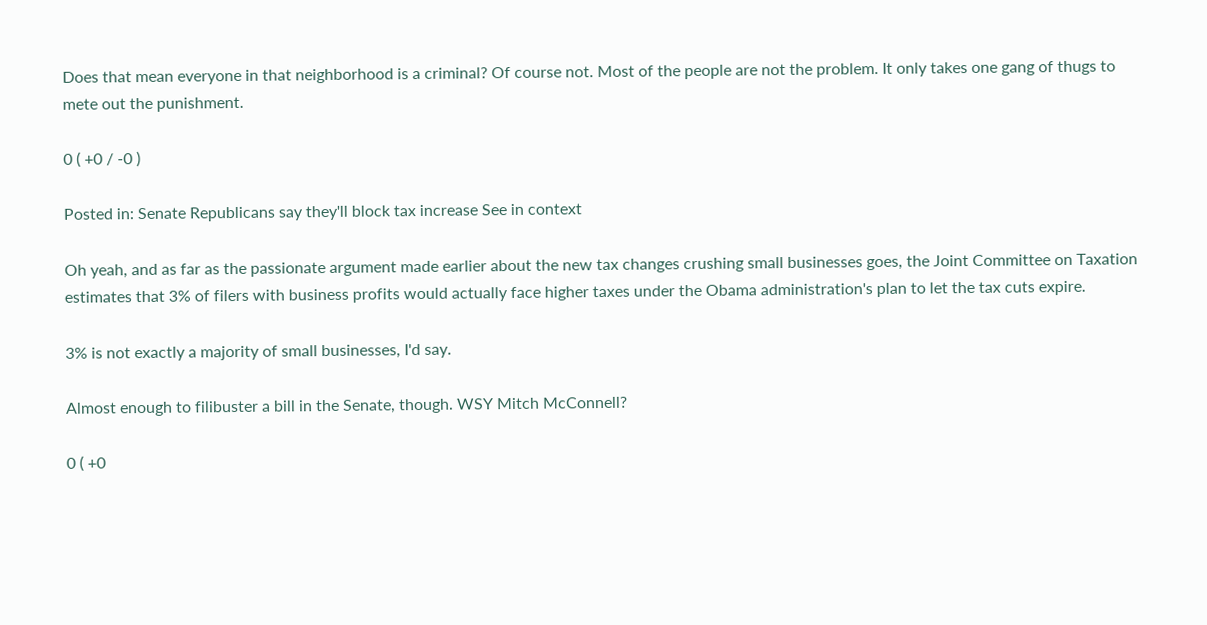Does that mean everyone in that neighborhood is a criminal? Of course not. Most of the people are not the problem. It only takes one gang of thugs to mete out the punishment.

0 ( +0 / -0 )

Posted in: Senate Republicans say they'll block tax increase See in context

Oh yeah, and as far as the passionate argument made earlier about the new tax changes crushing small businesses goes, the Joint Committee on Taxation estimates that 3% of filers with business profits would actually face higher taxes under the Obama administration's plan to let the tax cuts expire.

3% is not exactly a majority of small businesses, I'd say.

Almost enough to filibuster a bill in the Senate, though. WSY Mitch McConnell?

0 ( +0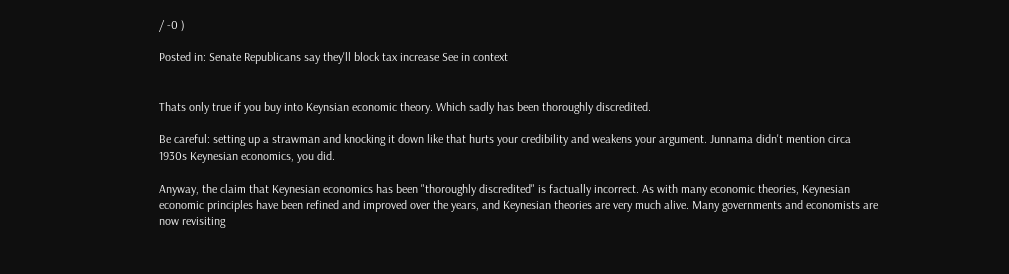/ -0 )

Posted in: Senate Republicans say they'll block tax increase See in context


Thats only true if you buy into Keynsian economic theory. Which sadly has been thoroughly discredited.

Be careful: setting up a strawman and knocking it down like that hurts your credibility and weakens your argument. Junnama didn't mention circa 1930s Keynesian economics, you did.

Anyway, the claim that Keynesian economics has been "thoroughly discredited" is factually incorrect. As with many economic theories, Keynesian economic principles have been refined and improved over the years, and Keynesian theories are very much alive. Many governments and economists are now revisiting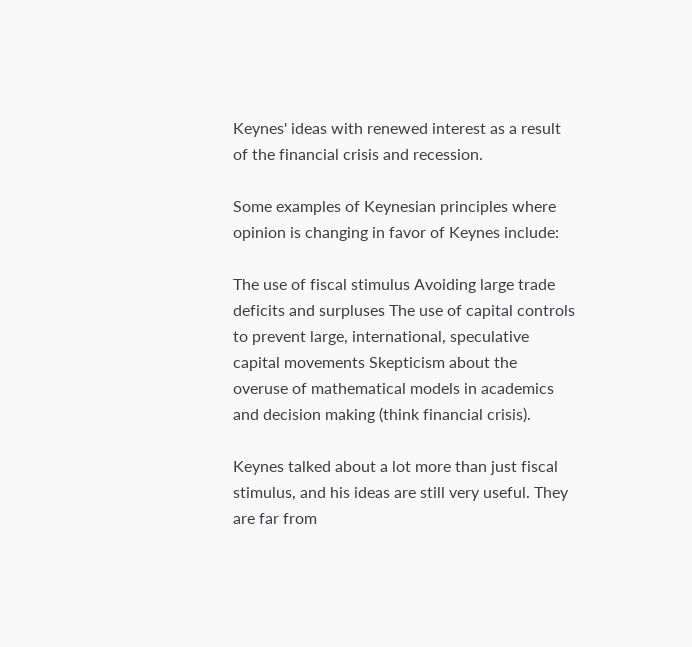Keynes' ideas with renewed interest as a result of the financial crisis and recession.

Some examples of Keynesian principles where opinion is changing in favor of Keynes include:

The use of fiscal stimulus Avoiding large trade deficits and surpluses The use of capital controls to prevent large, international, speculative capital movements Skepticism about the overuse of mathematical models in academics and decision making (think financial crisis).

Keynes talked about a lot more than just fiscal stimulus, and his ideas are still very useful. They are far from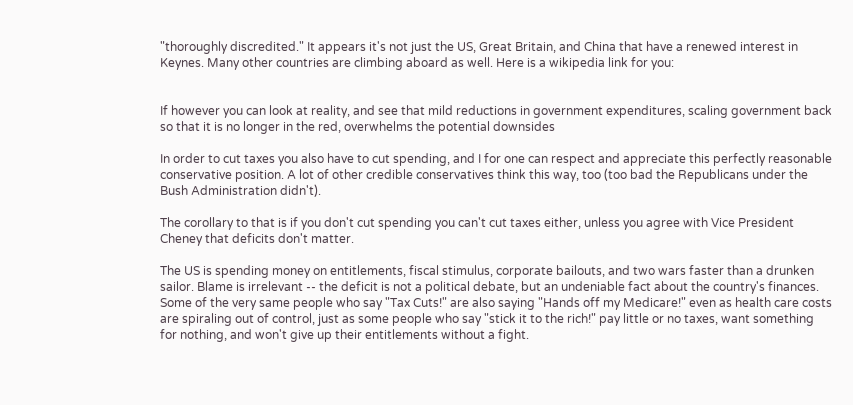"thoroughly discredited." It appears it's not just the US, Great Britain, and China that have a renewed interest in Keynes. Many other countries are climbing aboard as well. Here is a wikipedia link for you:


If however you can look at reality, and see that mild reductions in government expenditures, scaling government back so that it is no longer in the red, overwhelms the potential downsides

In order to cut taxes you also have to cut spending, and I for one can respect and appreciate this perfectly reasonable conservative position. A lot of other credible conservatives think this way, too (too bad the Republicans under the Bush Administration didn't).

The corollary to that is if you don't cut spending you can't cut taxes either, unless you agree with Vice President Cheney that deficits don't matter.

The US is spending money on entitlements, fiscal stimulus, corporate bailouts, and two wars faster than a drunken sailor. Blame is irrelevant -- the deficit is not a political debate, but an undeniable fact about the country's finances. Some of the very same people who say "Tax Cuts!" are also saying "Hands off my Medicare!" even as health care costs are spiraling out of control, just as some people who say "stick it to the rich!" pay little or no taxes, want something for nothing, and won't give up their entitlements without a fight.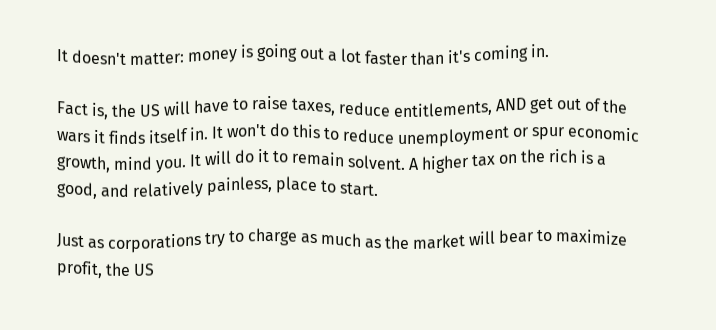It doesn't matter: money is going out a lot faster than it's coming in.

Fact is, the US will have to raise taxes, reduce entitlements, AND get out of the wars it finds itself in. It won't do this to reduce unemployment or spur economic growth, mind you. It will do it to remain solvent. A higher tax on the rich is a good, and relatively painless, place to start.

Just as corporations try to charge as much as the market will bear to maximize profit, the US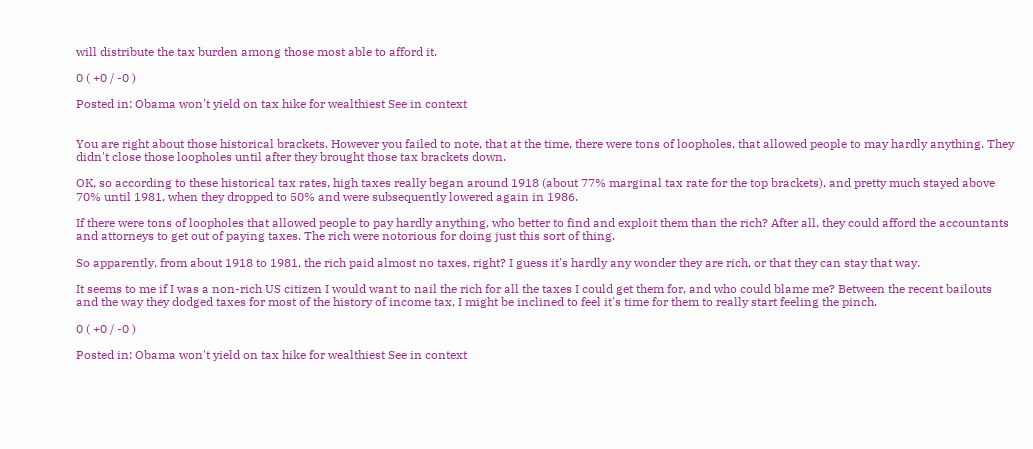will distribute the tax burden among those most able to afford it.

0 ( +0 / -0 )

Posted in: Obama won't yield on tax hike for wealthiest See in context


You are right about those historical brackets. However you failed to note, that at the time, there were tons of loopholes, that allowed people to may hardly anything. They didn't close those loopholes until after they brought those tax brackets down.

OK, so according to these historical tax rates, high taxes really began around 1918 (about 77% marginal tax rate for the top brackets), and pretty much stayed above 70% until 1981, when they dropped to 50% and were subsequently lowered again in 1986.

If there were tons of loopholes that allowed people to pay hardly anything, who better to find and exploit them than the rich? After all, they could afford the accountants and attorneys to get out of paying taxes. The rich were notorious for doing just this sort of thing.

So apparently, from about 1918 to 1981, the rich paid almost no taxes, right? I guess it's hardly any wonder they are rich, or that they can stay that way.

It seems to me if I was a non-rich US citizen I would want to nail the rich for all the taxes I could get them for, and who could blame me? Between the recent bailouts and the way they dodged taxes for most of the history of income tax, I might be inclined to feel it's time for them to really start feeling the pinch.

0 ( +0 / -0 )

Posted in: Obama won't yield on tax hike for wealthiest See in context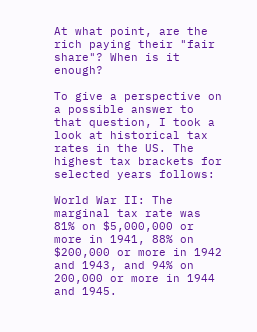At what point, are the rich paying their "fair share"? When is it enough?

To give a perspective on a possible answer to that question, I took a look at historical tax rates in the US. The highest tax brackets for selected years follows:

World War II: The marginal tax rate was 81% on $5,000,000 or more in 1941, 88% on $200,000 or more in 1942 and 1943, and 94% on 200,000 or more in 1944 and 1945.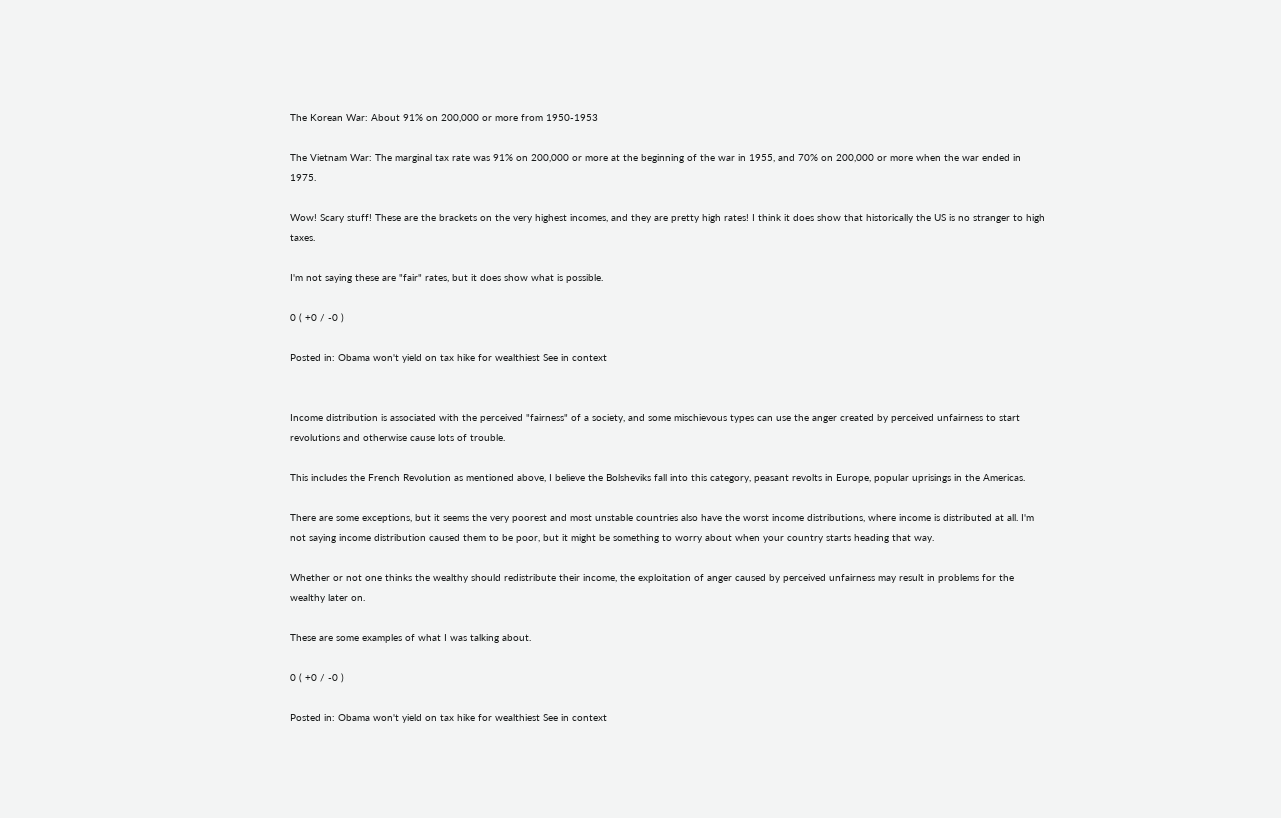The Korean War: About 91% on 200,000 or more from 1950-1953

The Vietnam War: The marginal tax rate was 91% on 200,000 or more at the beginning of the war in 1955, and 70% on 200,000 or more when the war ended in 1975.

Wow! Scary stuff! These are the brackets on the very highest incomes, and they are pretty high rates! I think it does show that historically the US is no stranger to high taxes.

I'm not saying these are "fair" rates, but it does show what is possible.

0 ( +0 / -0 )

Posted in: Obama won't yield on tax hike for wealthiest See in context


Income distribution is associated with the perceived "fairness" of a society, and some mischievous types can use the anger created by perceived unfairness to start revolutions and otherwise cause lots of trouble.

This includes the French Revolution as mentioned above, I believe the Bolsheviks fall into this category, peasant revolts in Europe, popular uprisings in the Americas.

There are some exceptions, but it seems the very poorest and most unstable countries also have the worst income distributions, where income is distributed at all. I'm not saying income distribution caused them to be poor, but it might be something to worry about when your country starts heading that way.

Whether or not one thinks the wealthy should redistribute their income, the exploitation of anger caused by perceived unfairness may result in problems for the wealthy later on.

These are some examples of what I was talking about.

0 ( +0 / -0 )

Posted in: Obama won't yield on tax hike for wealthiest See in context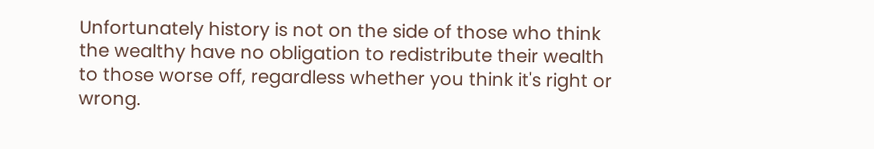Unfortunately history is not on the side of those who think the wealthy have no obligation to redistribute their wealth to those worse off, regardless whether you think it's right or wrong.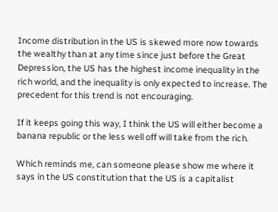Income distribution in the US is skewed more now towards the wealthy than at any time since just before the Great Depression, the US has the highest income inequality in the rich world, and the inequality is only expected to increase. The precedent for this trend is not encouraging.

If it keeps going this way, I think the US will either become a banana republic or the less well off will take from the rich.

Which reminds me, can someone please show me where it says in the US constitution that the US is a capitalist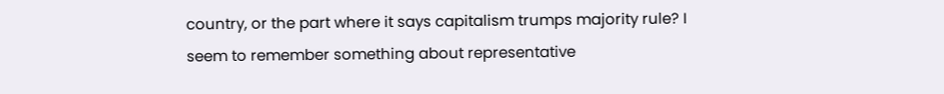country, or the part where it says capitalism trumps majority rule? I seem to remember something about representative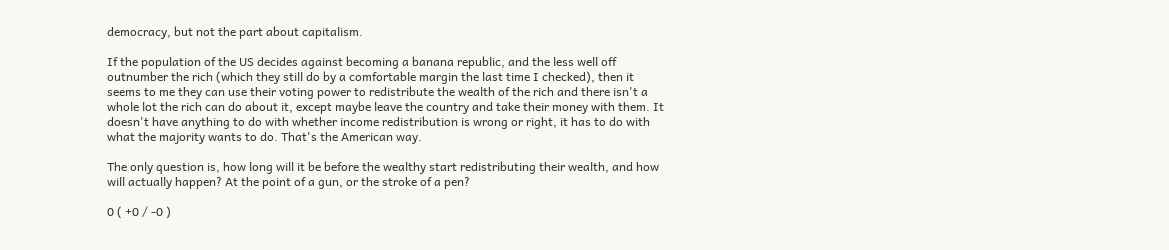democracy, but not the part about capitalism.

If the population of the US decides against becoming a banana republic, and the less well off outnumber the rich (which they still do by a comfortable margin the last time I checked), then it seems to me they can use their voting power to redistribute the wealth of the rich and there isn't a whole lot the rich can do about it, except maybe leave the country and take their money with them. It doesn't have anything to do with whether income redistribution is wrong or right, it has to do with what the majority wants to do. That's the American way.

The only question is, how long will it be before the wealthy start redistributing their wealth, and how will actually happen? At the point of a gun, or the stroke of a pen?

0 ( +0 / -0 )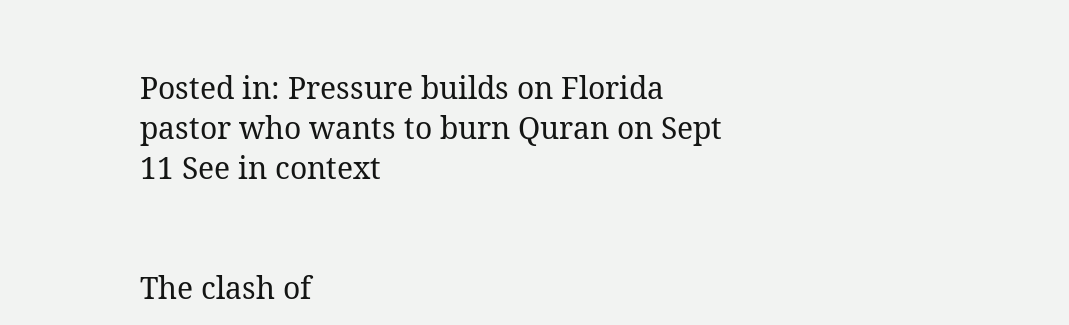Posted in: Pressure builds on Florida pastor who wants to burn Quran on Sept 11 See in context


The clash of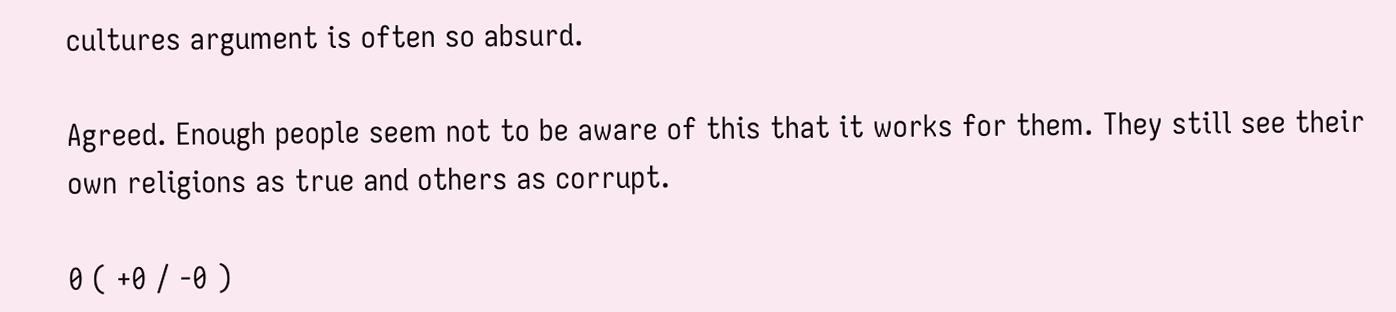cultures argument is often so absurd.

Agreed. Enough people seem not to be aware of this that it works for them. They still see their own religions as true and others as corrupt.

0 ( +0 / -0 )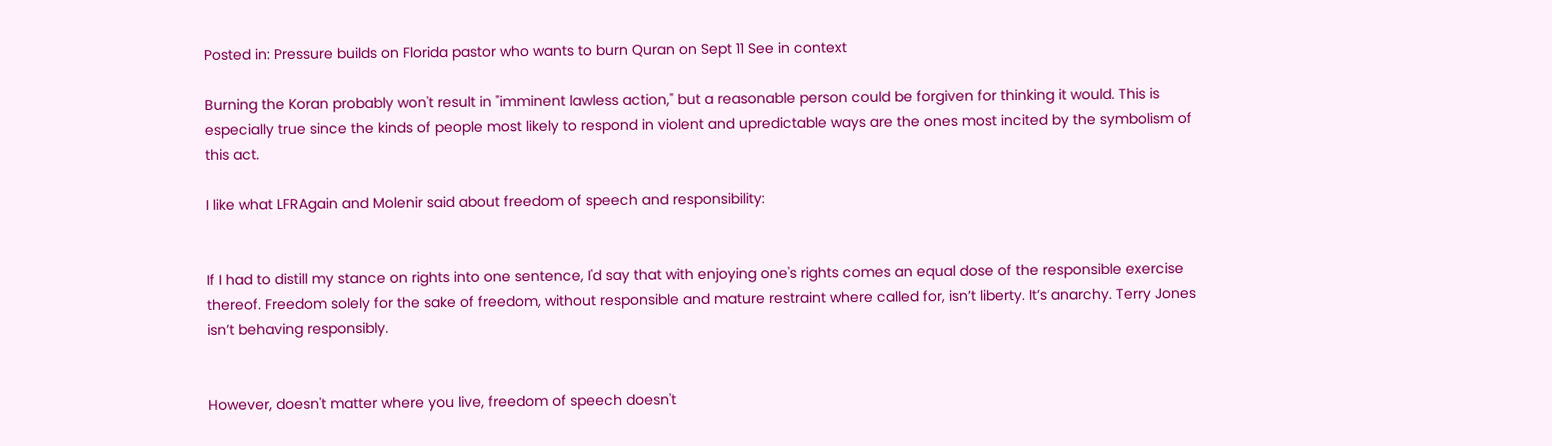Posted in: Pressure builds on Florida pastor who wants to burn Quran on Sept 11 See in context

Burning the Koran probably won't result in "imminent lawless action," but a reasonable person could be forgiven for thinking it would. This is especially true since the kinds of people most likely to respond in violent and upredictable ways are the ones most incited by the symbolism of this act.

I like what LFRAgain and Molenir said about freedom of speech and responsibility:


If I had to distill my stance on rights into one sentence, I'd say that with enjoying one's rights comes an equal dose of the responsible exercise thereof. Freedom solely for the sake of freedom, without responsible and mature restraint where called for, isn’t liberty. It’s anarchy. Terry Jones isn’t behaving responsibly.


However, doesn't matter where you live, freedom of speech doesn't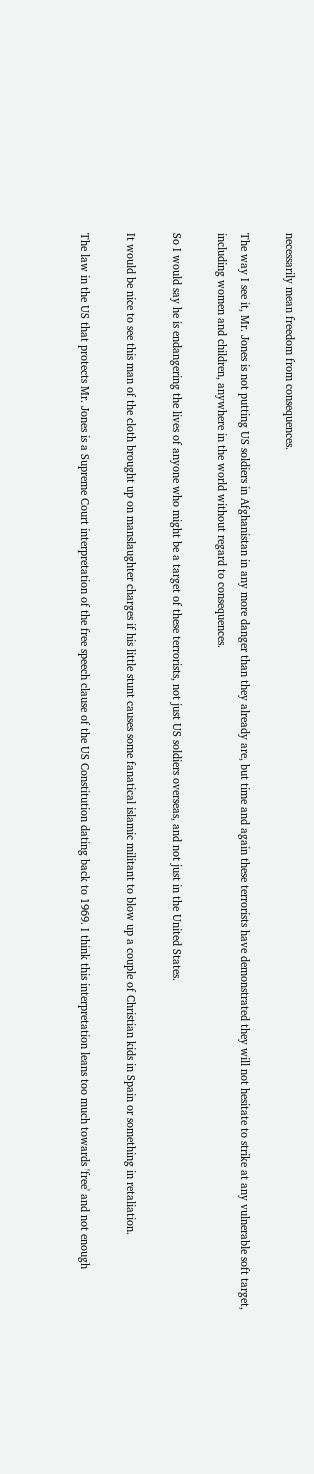necessarily mean freedom from consequences.

The way I see it, Mr. Jones is not putting US soldiers in Afghanistan in any more danger than they already are, but time and again these terrorists have demonstrated they will not hesitate to strike at any vulnerable soft target, including women and children, anywhere in the world without regard to consequences.

So I would say he is endangering the lives of anyone who might be a target of these terrorists, not just US soldiers overseas, and not just in the United States.

It would be nice to see this man of the cloth brought up on manslaughter charges if his little stunt causes some fanatical islamic militant to blow up a couple of Christian kids in Spain or something in retaliation.

The law in the US that protects Mr. Jones is a Supreme Court interpretation of the free speech clause of the US Constitution dating back to 1969. I think this interpretation leans too much towards 'free' and not enough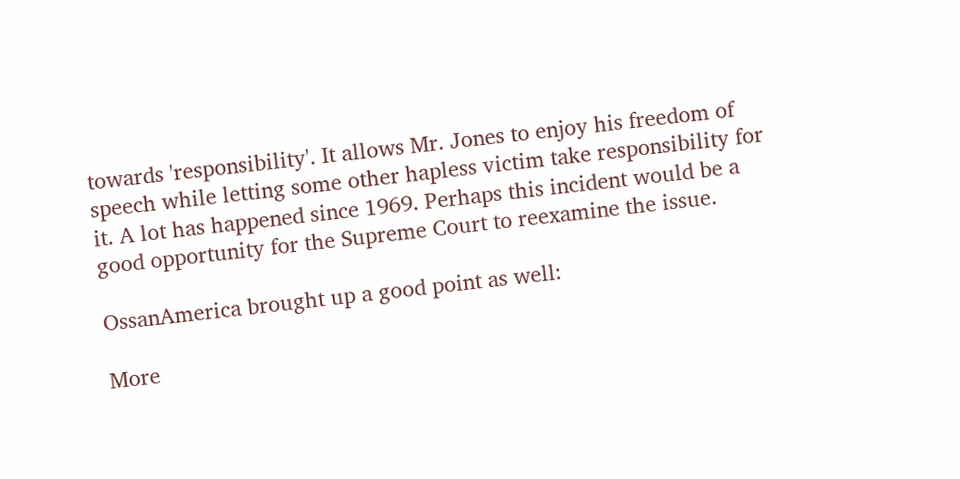towards 'responsibility'. It allows Mr. Jones to enjoy his freedom of speech while letting some other hapless victim take responsibility for it. A lot has happened since 1969. Perhaps this incident would be a good opportunity for the Supreme Court to reexamine the issue.

OssanAmerica brought up a good point as well:

More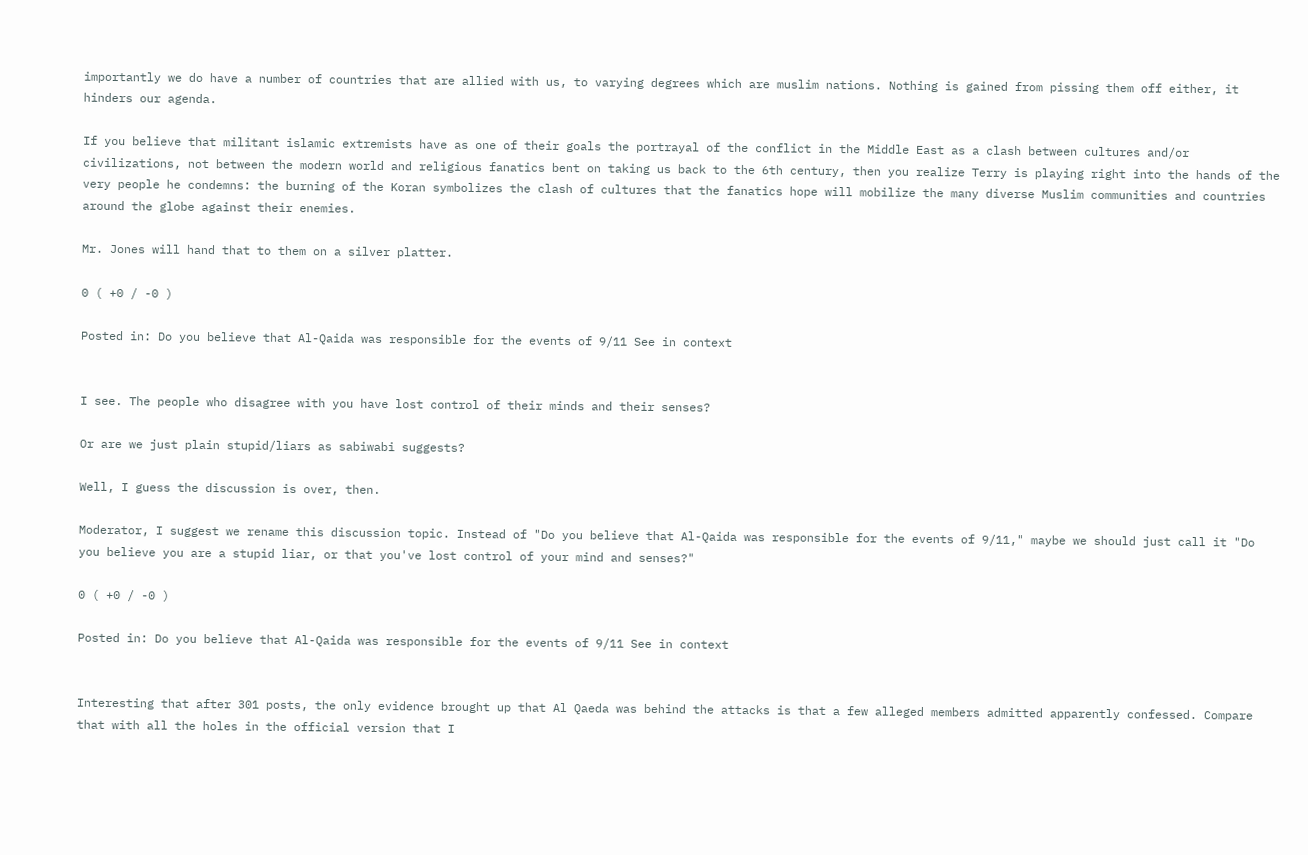importantly we do have a number of countries that are allied with us, to varying degrees which are muslim nations. Nothing is gained from pissing them off either, it hinders our agenda.

If you believe that militant islamic extremists have as one of their goals the portrayal of the conflict in the Middle East as a clash between cultures and/or civilizations, not between the modern world and religious fanatics bent on taking us back to the 6th century, then you realize Terry is playing right into the hands of the very people he condemns: the burning of the Koran symbolizes the clash of cultures that the fanatics hope will mobilize the many diverse Muslim communities and countries around the globe against their enemies.

Mr. Jones will hand that to them on a silver platter.

0 ( +0 / -0 )

Posted in: Do you believe that Al-Qaida was responsible for the events of 9/11 See in context


I see. The people who disagree with you have lost control of their minds and their senses?

Or are we just plain stupid/liars as sabiwabi suggests?

Well, I guess the discussion is over, then.

Moderator, I suggest we rename this discussion topic. Instead of "Do you believe that Al-Qaida was responsible for the events of 9/11," maybe we should just call it "Do you believe you are a stupid liar, or that you've lost control of your mind and senses?"

0 ( +0 / -0 )

Posted in: Do you believe that Al-Qaida was responsible for the events of 9/11 See in context


Interesting that after 301 posts, the only evidence brought up that Al Qaeda was behind the attacks is that a few alleged members admitted apparently confessed. Compare that with all the holes in the official version that I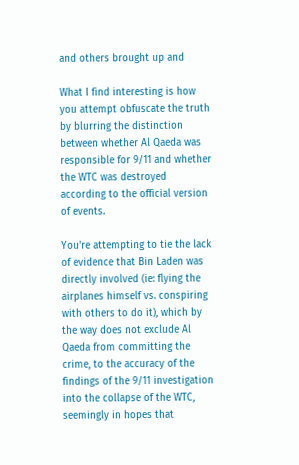and others brought up and

What I find interesting is how you attempt obfuscate the truth by blurring the distinction between whether Al Qaeda was responsible for 9/11 and whether the WTC was destroyed according to the official version of events.

You're attempting to tie the lack of evidence that Bin Laden was directly involved (ie: flying the airplanes himself vs. conspiring with others to do it), which by the way does not exclude Al Qaeda from committing the crime, to the accuracy of the findings of the 9/11 investigation into the collapse of the WTC, seemingly in hopes that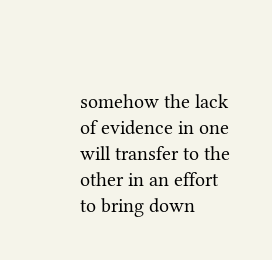somehow the lack of evidence in one will transfer to the other in an effort to bring down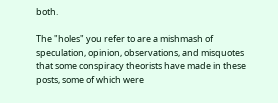both.

The "holes" you refer to are a mishmash of speculation, opinion, observations, and misquotes that some conspiracy theorists have made in these posts, some of which were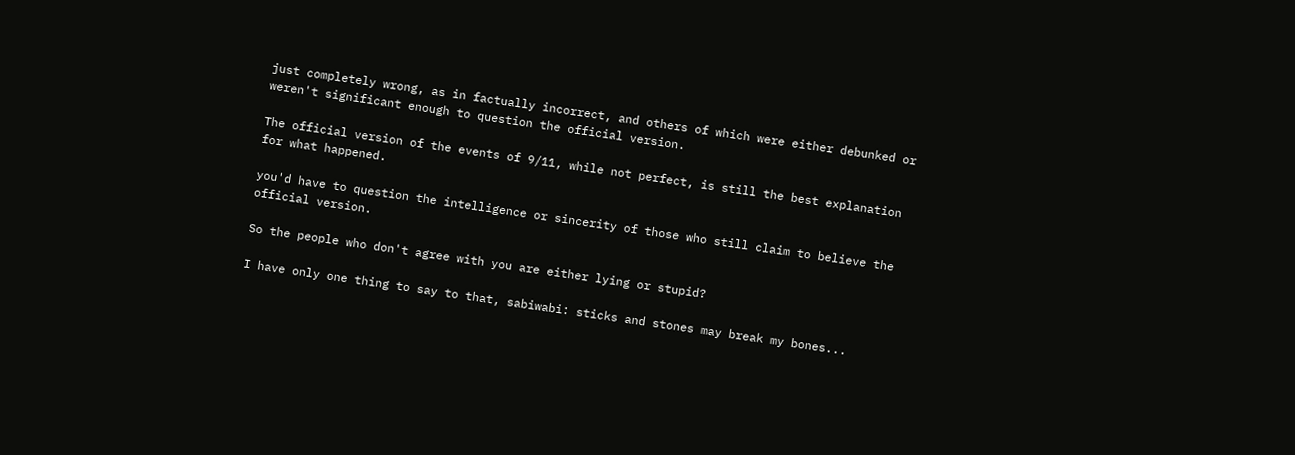just completely wrong, as in factually incorrect, and others of which were either debunked or weren't significant enough to question the official version.

The official version of the events of 9/11, while not perfect, is still the best explanation for what happened.

you'd have to question the intelligence or sincerity of those who still claim to believe the official version.

So the people who don't agree with you are either lying or stupid?

I have only one thing to say to that, sabiwabi: sticks and stones may break my bones...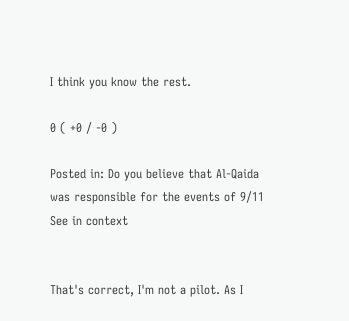I think you know the rest.

0 ( +0 / -0 )

Posted in: Do you believe that Al-Qaida was responsible for the events of 9/11 See in context


That's correct, I'm not a pilot. As I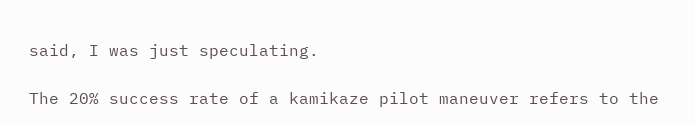said, I was just speculating.

The 20% success rate of a kamikaze pilot maneuver refers to the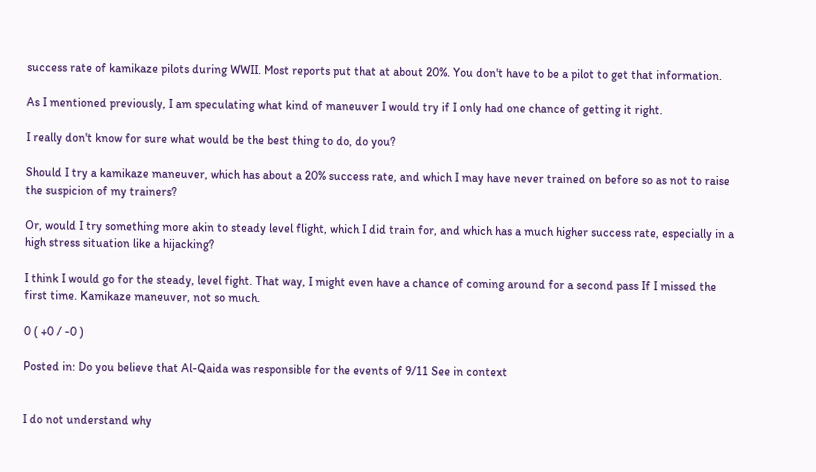success rate of kamikaze pilots during WWII. Most reports put that at about 20%. You don't have to be a pilot to get that information.

As I mentioned previously, I am speculating what kind of maneuver I would try if I only had one chance of getting it right.

I really don't know for sure what would be the best thing to do, do you?

Should I try a kamikaze maneuver, which has about a 20% success rate, and which I may have never trained on before so as not to raise the suspicion of my trainers?

Or, would I try something more akin to steady level flight, which I did train for, and which has a much higher success rate, especially in a high stress situation like a hijacking?

I think I would go for the steady, level fight. That way, I might even have a chance of coming around for a second pass If I missed the first time. Kamikaze maneuver, not so much.

0 ( +0 / -0 )

Posted in: Do you believe that Al-Qaida was responsible for the events of 9/11 See in context


I do not understand why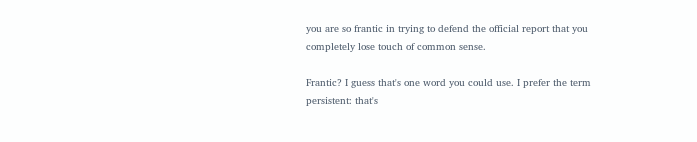you are so frantic in trying to defend the official report that you completely lose touch of common sense.

Frantic? I guess that's one word you could use. I prefer the term persistent: that's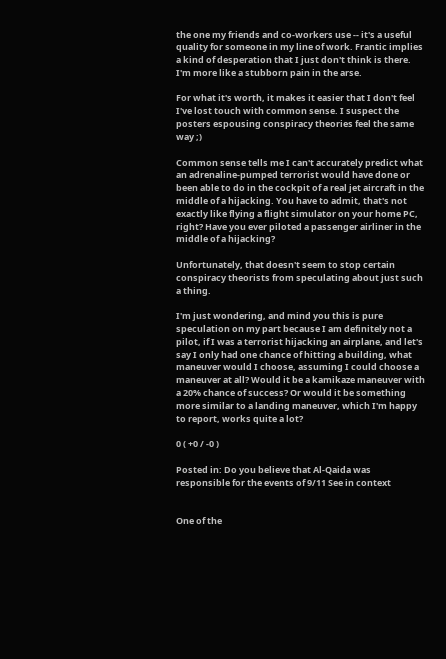the one my friends and co-workers use -- it's a useful quality for someone in my line of work. Frantic implies a kind of desperation that I just don't think is there. I'm more like a stubborn pain in the arse.

For what it's worth, it makes it easier that I don't feel I've lost touch with common sense. I suspect the posters espousing conspiracy theories feel the same way ;)

Common sense tells me I can't accurately predict what an adrenaline-pumped terrorist would have done or been able to do in the cockpit of a real jet aircraft in the middle of a hijacking. You have to admit, that's not exactly like flying a flight simulator on your home PC, right? Have you ever piloted a passenger airliner in the middle of a hijacking?

Unfortunately, that doesn't seem to stop certain conspiracy theorists from speculating about just such a thing.

I'm just wondering, and mind you this is pure speculation on my part because I am definitely not a pilot, if I was a terrorist hijacking an airplane, and let's say I only had one chance of hitting a building, what maneuver would I choose, assuming I could choose a maneuver at all? Would it be a kamikaze maneuver with a 20% chance of success? Or would it be something more similar to a landing maneuver, which I'm happy to report, works quite a lot?

0 ( +0 / -0 )

Posted in: Do you believe that Al-Qaida was responsible for the events of 9/11 See in context


One of the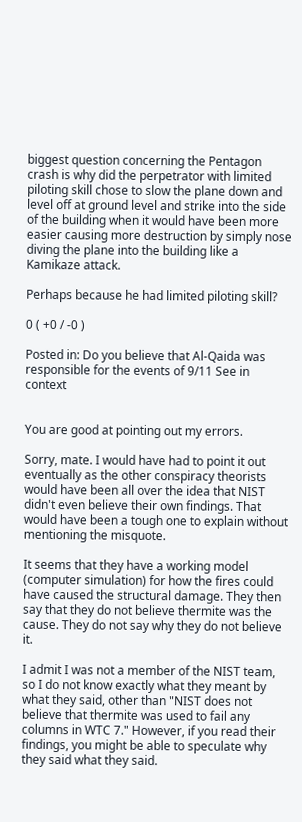biggest question concerning the Pentagon crash is why did the perpetrator with limited piloting skill chose to slow the plane down and level off at ground level and strike into the side of the building when it would have been more easier causing more destruction by simply nose diving the plane into the building like a Kamikaze attack.

Perhaps because he had limited piloting skill?

0 ( +0 / -0 )

Posted in: Do you believe that Al-Qaida was responsible for the events of 9/11 See in context


You are good at pointing out my errors.

Sorry, mate. I would have had to point it out eventually as the other conspiracy theorists would have been all over the idea that NIST didn't even believe their own findings. That would have been a tough one to explain without mentioning the misquote.

It seems that they have a working model (computer simulation) for how the fires could have caused the structural damage. They then say that they do not believe thermite was the cause. They do not say why they do not believe it.

I admit I was not a member of the NIST team, so I do not know exactly what they meant by what they said, other than "NIST does not believe that thermite was used to fail any columns in WTC 7." However, if you read their findings, you might be able to speculate why they said what they said.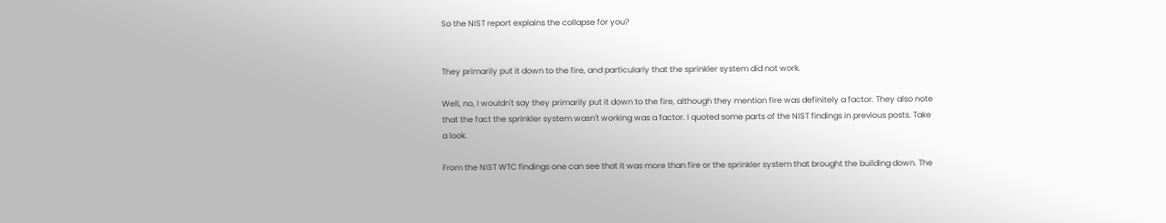So the NIST report explains the collapse for you?


They primarily put it down to the fire, and particularly that the sprinkler system did not work.

Well, no, I wouldn't say they primarily put it down to the fire, although they mention fire was definitely a factor. They also note that the fact the sprinkler system wasn't working was a factor. I quoted some parts of the NIST findings in previous posts. Take a look.

From the NIST WTC findings one can see that it was more than fire or the sprinkler system that brought the building down. The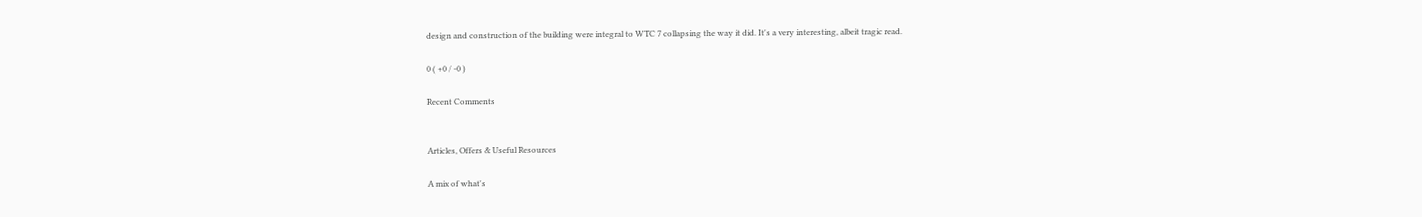design and construction of the building were integral to WTC 7 collapsing the way it did. It's a very interesting, albeit tragic read.

0 ( +0 / -0 )

Recent Comments


Articles, Offers & Useful Resources

A mix of what's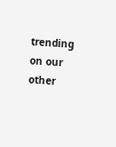trending on our other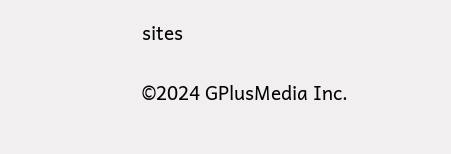sites

©2024 GPlusMedia Inc.